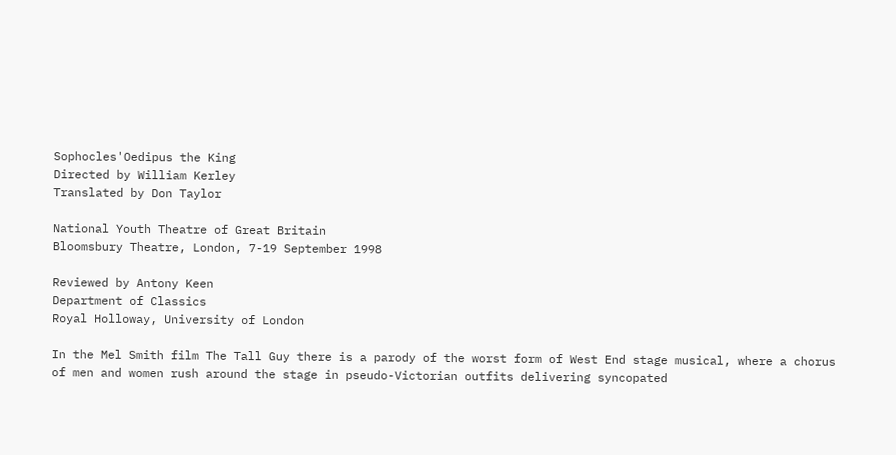Sophocles'Oedipus the King
Directed by William Kerley
Translated by Don Taylor

National Youth Theatre of Great Britain
Bloomsbury Theatre, London, 7-19 September 1998

Reviewed by Antony Keen
Department of Classics
Royal Holloway, University of London

In the Mel Smith film The Tall Guy there is a parody of the worst form of West End stage musical, where a chorus of men and women rush around the stage in pseudo-Victorian outfits delivering syncopated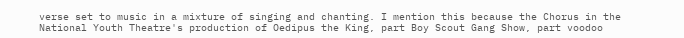verse set to music in a mixture of singing and chanting. I mention this because the Chorus in the National Youth Theatre's production of Oedipus the King, part Boy Scout Gang Show, part voodoo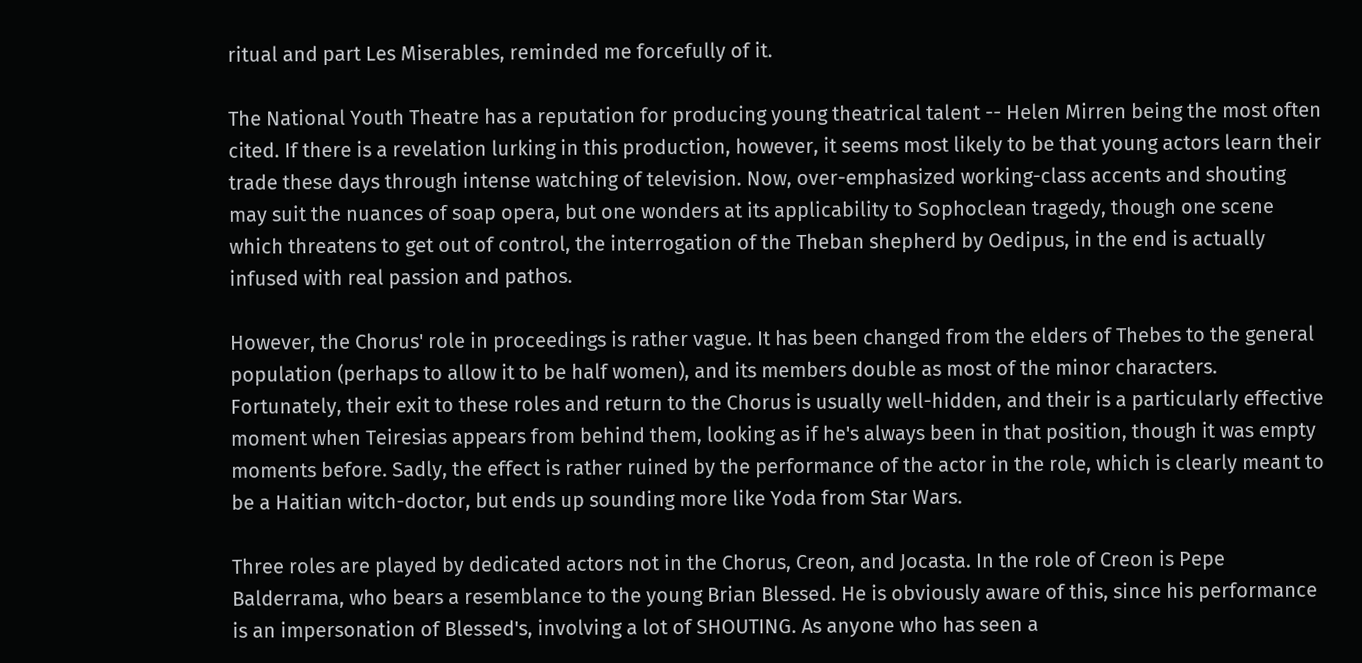ritual and part Les Miserables, reminded me forcefully of it.

The National Youth Theatre has a reputation for producing young theatrical talent -- Helen Mirren being the most often cited. If there is a revelation lurking in this production, however, it seems most likely to be that young actors learn their trade these days through intense watching of television. Now, over-emphasized working-class accents and shouting may suit the nuances of soap opera, but one wonders at its applicability to Sophoclean tragedy, though one scene which threatens to get out of control, the interrogation of the Theban shepherd by Oedipus, in the end is actually infused with real passion and pathos.

However, the Chorus' role in proceedings is rather vague. It has been changed from the elders of Thebes to the general population (perhaps to allow it to be half women), and its members double as most of the minor characters. Fortunately, their exit to these roles and return to the Chorus is usually well-hidden, and their is a particularly effective moment when Teiresias appears from behind them, looking as if he's always been in that position, though it was empty moments before. Sadly, the effect is rather ruined by the performance of the actor in the role, which is clearly meant to be a Haitian witch-doctor, but ends up sounding more like Yoda from Star Wars.

Three roles are played by dedicated actors not in the Chorus, Creon, and Jocasta. In the role of Creon is Pepe Balderrama, who bears a resemblance to the young Brian Blessed. He is obviously aware of this, since his performance is an impersonation of Blessed's, involving a lot of SHOUTING. As anyone who has seen a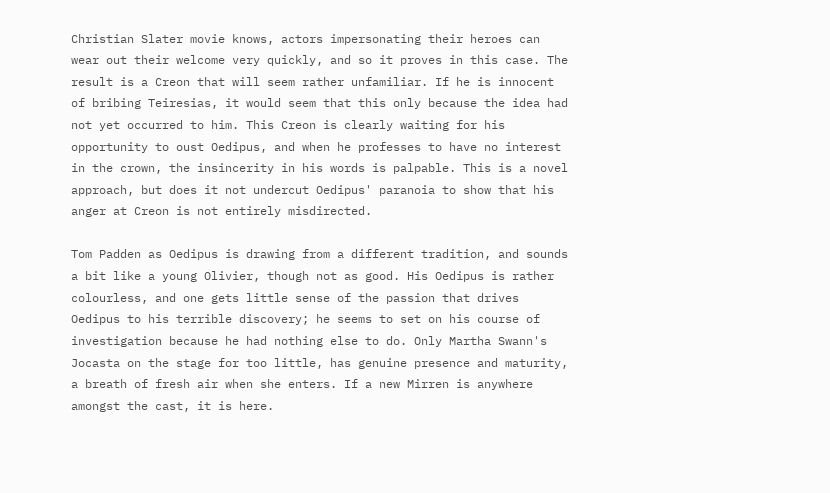Christian Slater movie knows, actors impersonating their heroes can wear out their welcome very quickly, and so it proves in this case. The result is a Creon that will seem rather unfamiliar. If he is innocent of bribing Teiresias, it would seem that this only because the idea had not yet occurred to him. This Creon is clearly waiting for his opportunity to oust Oedipus, and when he professes to have no interest in the crown, the insincerity in his words is palpable. This is a novel approach, but does it not undercut Oedipus' paranoia to show that his anger at Creon is not entirely misdirected.

Tom Padden as Oedipus is drawing from a different tradition, and sounds a bit like a young Olivier, though not as good. His Oedipus is rather colourless, and one gets little sense of the passion that drives Oedipus to his terrible discovery; he seems to set on his course of investigation because he had nothing else to do. Only Martha Swann's Jocasta on the stage for too little, has genuine presence and maturity, a breath of fresh air when she enters. If a new Mirren is anywhere amongst the cast, it is here.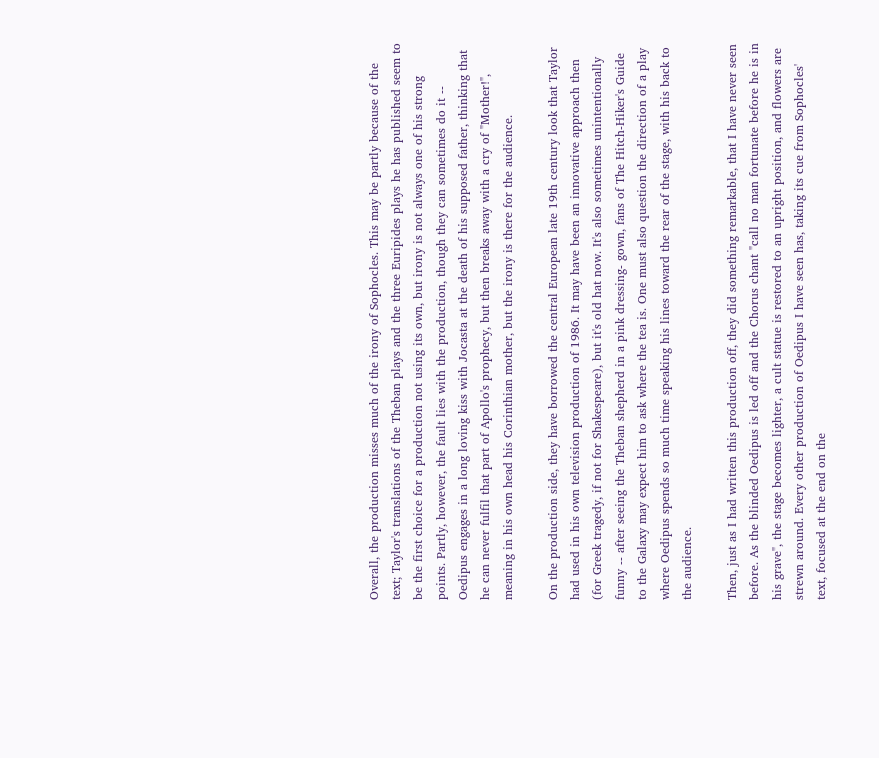Overall, the production misses much of the irony of Sophocles. This may be partly because of the text; Taylor's translations of the Theban plays and the three Euripides plays he has published seem to be the first choice for a production not using its own, but irony is not always one of his strong points. Partly, however, the fault lies with the production, though they can sometimes do it -- Oedipus engages in a long loving kiss with Jocasta at the death of his supposed father, thinking that he can never fulfil that part of Apollo's prophecy, but then breaks away with a cry of "Mother!", meaning in his own head his Corinthian mother, but the irony is there for the audience.

On the production side, they have borrowed the central European late 19th century look that Taylor had used in his own television production of 1986. It may have been an innovative approach then (for Greek tragedy, if not for Shakespeare), but it's old hat now. It's also sometimes unintentionally funny -- after seeing the Theban shepherd in a pink dressing- gown, fans of The Hitch-Hiker's Guide to the Galaxy may expect him to ask where the tea is. One must also question the direction of a play where Oedipus spends so much time speaking his lines toward the rear of the stage, with his back to the audience.

Then, just as I had written this production off, they did something remarkable, that I have never seen before. As the blinded Oedipus is led off and the Chorus chant "call no man fortunate before he is in his grave", the stage becomes lighter, a cult statue is restored to an upright position, and flowers are strewn around. Every other production of Oedipus I have seen has, taking its cue from Sophocles' text, focused at the end on the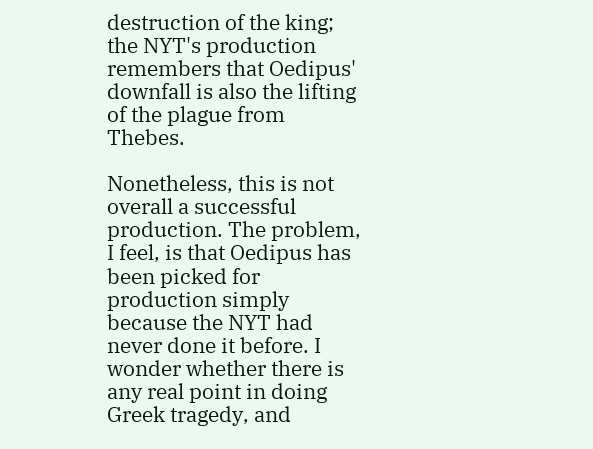destruction of the king; the NYT's production remembers that Oedipus' downfall is also the lifting of the plague from Thebes.

Nonetheless, this is not overall a successful production. The problem, I feel, is that Oedipus has been picked for production simply because the NYT had never done it before. I wonder whether there is any real point in doing Greek tragedy, and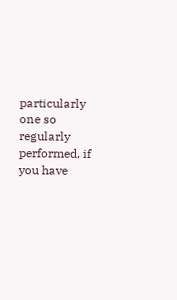particularly one so regularly performed, if you have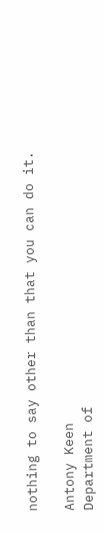nothing to say other than that you can do it.

Antony Keen
Department of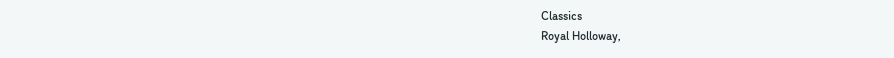Classics
Royal Holloway,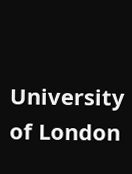University of London